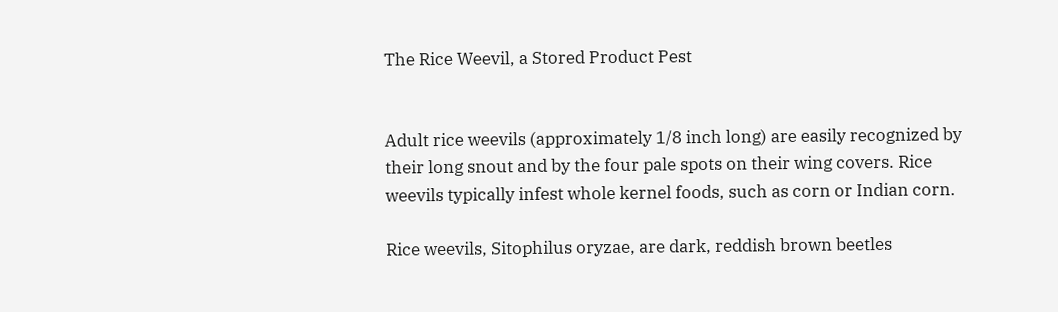The Rice Weevil, a Stored Product Pest


Adult rice weevils (approximately 1/8 inch long) are easily recognized by their long snout and by the four pale spots on their wing covers. Rice weevils typically infest whole kernel foods, such as corn or Indian corn.

Rice weevils, Sitophilus oryzae, are dark, reddish brown beetles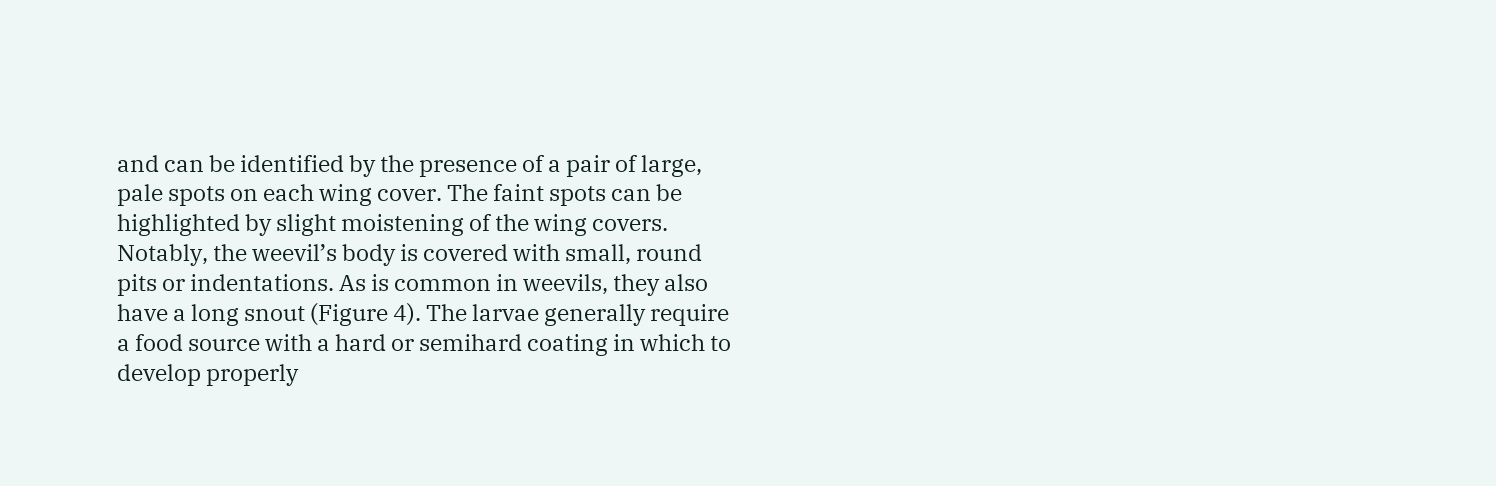and can be identified by the presence of a pair of large, pale spots on each wing cover. The faint spots can be highlighted by slight moistening of the wing covers. Notably, the weevil’s body is covered with small, round pits or indentations. As is common in weevils, they also have a long snout (Figure 4). The larvae generally require a food source with a hard or semihard coating in which to develop properly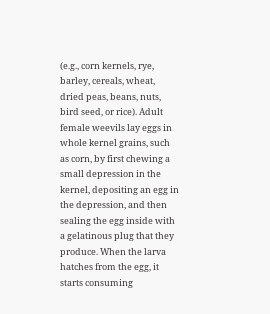(e.g., corn kernels, rye, barley, cereals, wheat, dried peas, beans, nuts, bird seed, or rice). Adult female weevils lay eggs in whole kernel grains, such as corn, by first chewing a small depression in the kernel, depositing an egg in the depression, and then sealing the egg inside with a gelatinous plug that they produce. When the larva hatches from the egg, it starts consuming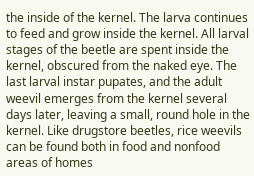the inside of the kernel. The larva continues to feed and grow inside the kernel. All larval stages of the beetle are spent inside the kernel, obscured from the naked eye. The last larval instar pupates, and the adult weevil emerges from the kernel several days later, leaving a small, round hole in the kernel. Like drugstore beetles, rice weevils can be found both in food and nonfood areas of homes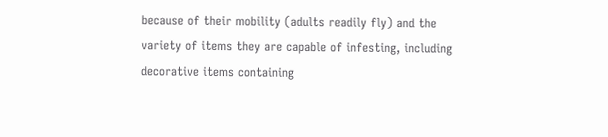because of their mobility (adults readily fly) and the variety of items they are capable of infesting, including decorative items containing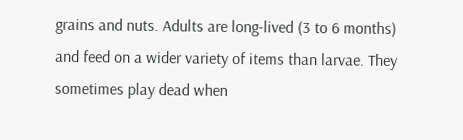grains and nuts. Adults are long-lived (3 to 6 months) and feed on a wider variety of items than larvae. They sometimes play dead when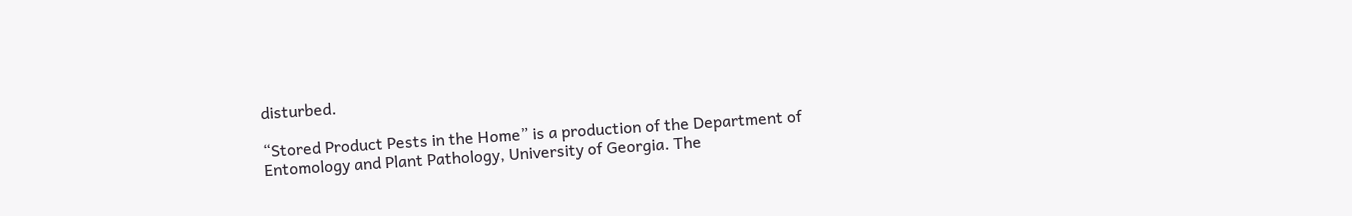disturbed.

“Stored Product Pests in the Home” is a production of the Department of Entomology and Plant Pathology, University of Georgia. The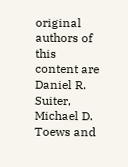original authors of this content are Daniel R. Suiter, Michael D. Toews and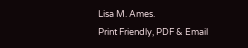Lisa M. Ames.
Print Friendly, PDF & Email